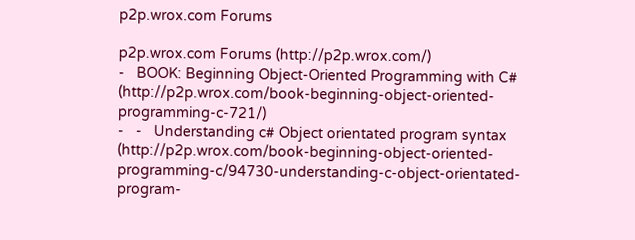p2p.wrox.com Forums

p2p.wrox.com Forums (http://p2p.wrox.com/)
-   BOOK: Beginning Object-Oriented Programming with C# (http://p2p.wrox.com/book-beginning-object-oriented-programming-c-721/)
-   -   Understanding c# Object orientated program syntax (http://p2p.wrox.com/book-beginning-object-oriented-programming-c/94730-understanding-c-object-orientated-program-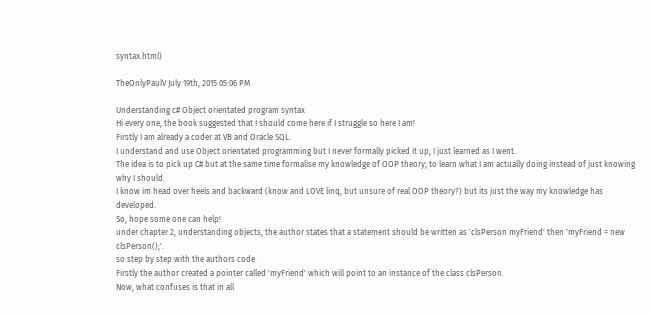syntax.html)

TheOnlyPaulV July 19th, 2015 05:06 PM

Understanding c# Object orientated program syntax
Hi every one, the book suggested that I should come here if I struggle so here I am!
Firstly I am already a coder at VB and Oracle SQL.
I understand and use Object orientated programming but I never formally picked it up, I just learned as I went.
The idea is to pick up C# but at the same time formalise my knowledge of OOP theory; to learn what I am actually doing instead of just knowing why I should.
I know im head over heels and backward (know and LOVE linq, but unsure of real OOP theory?) but its just the way my knowledge has developed.
So, hope some one can help!
under chapter 2, understanding objects, the author states that a statement should be written as 'clsPerson myFriend' then 'myFriend = new clsPerson();'.
so step by step with the authors code.
Firstly the author created a pointer called 'myFriend' which will point to an instance of the class clsPerson.
Now, what confuses is that in all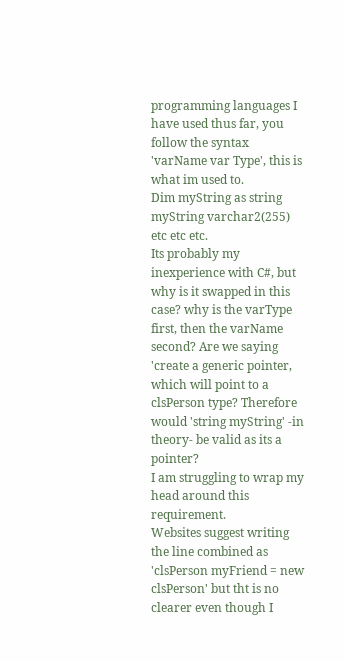programming languages I have used thus far, you follow the syntax 'varName var Type', this is what im used to.
Dim myString as string
myString varchar2(255)
etc etc etc.
Its probably my inexperience with C#, but why is it swapped in this case? why is the varType first, then the varName second? Are we saying 'create a generic pointer, which will point to a clsPerson type? Therefore would 'string myString' -in theory- be valid as its a pointer?
I am struggling to wrap my head around this requirement.
Websites suggest writing the line combined as 'clsPerson myFriend = new clsPerson' but tht is no clearer even though I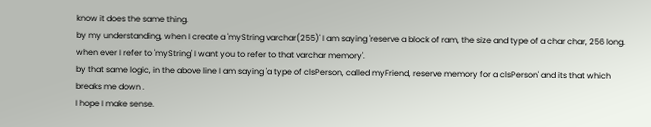know it does the same thing.
by my understanding, when I create a 'myString varchar(255)' I am saying 'reserve a block of ram, the size and type of a char char, 256 long. when ever I refer to 'myString' I want you to refer to that varchar memory'.
by that same logic, in the above line I am saying 'a type of clsPerson, called myFriend, reserve memory for a clsPerson' and its that which breaks me down .
I hope I make sense.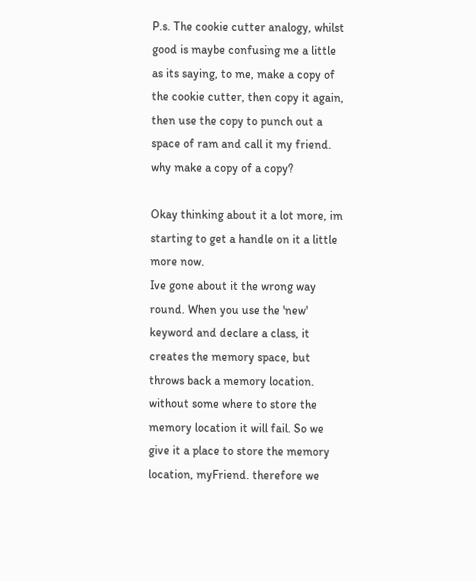P.s. The cookie cutter analogy, whilst good is maybe confusing me a little as its saying, to me, make a copy of the cookie cutter, then copy it again, then use the copy to punch out a space of ram and call it my friend. why make a copy of a copy?

Okay thinking about it a lot more, im starting to get a handle on it a little more now.
Ive gone about it the wrong way round. When you use the 'new' keyword and declare a class, it creates the memory space, but throws back a memory location. without some where to store the memory location it will fail. So we give it a place to store the memory location, myFriend. therefore we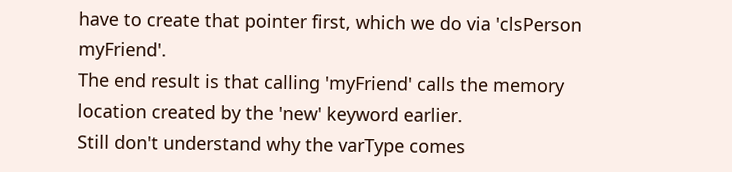have to create that pointer first, which we do via 'clsPerson myFriend'.
The end result is that calling 'myFriend' calls the memory location created by the 'new' keyword earlier.
Still don't understand why the varType comes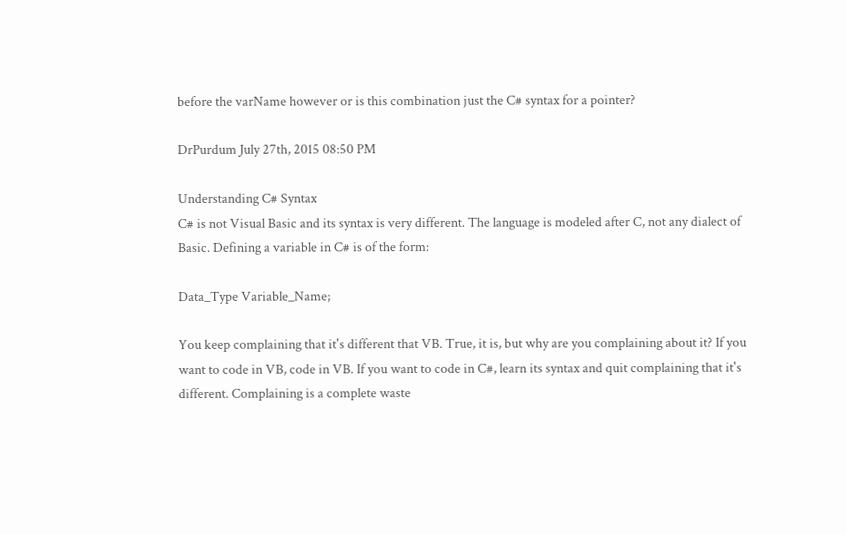before the varName however or is this combination just the C# syntax for a pointer?

DrPurdum July 27th, 2015 08:50 PM

Understanding C# Syntax
C# is not Visual Basic and its syntax is very different. The language is modeled after C, not any dialect of Basic. Defining a variable in C# is of the form:

Data_Type Variable_Name;

You keep complaining that it's different that VB. True, it is, but why are you complaining about it? If you want to code in VB, code in VB. If you want to code in C#, learn its syntax and quit complaining that it's different. Complaining is a complete waste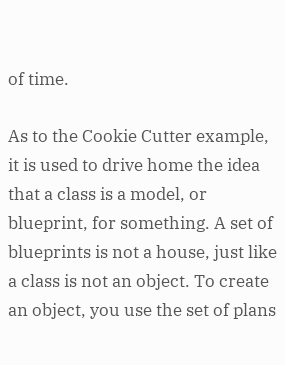of time.

As to the Cookie Cutter example, it is used to drive home the idea that a class is a model, or blueprint, for something. A set of blueprints is not a house, just like a class is not an object. To create an object, you use the set of plans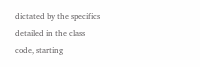dictated by the specifics detailed in the class code, starting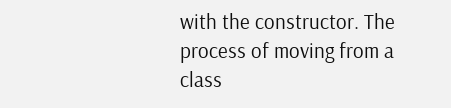with the constructor. The process of moving from a class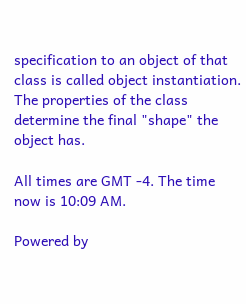specification to an object of that class is called object instantiation. The properties of the class determine the final "shape" the object has.

All times are GMT -4. The time now is 10:09 AM.

Powered by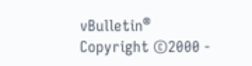vBulletin®
Copyright ©2000 -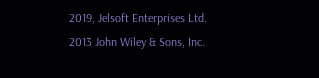2019, Jelsoft Enterprises Ltd.
2013 John Wiley & Sons, Inc.